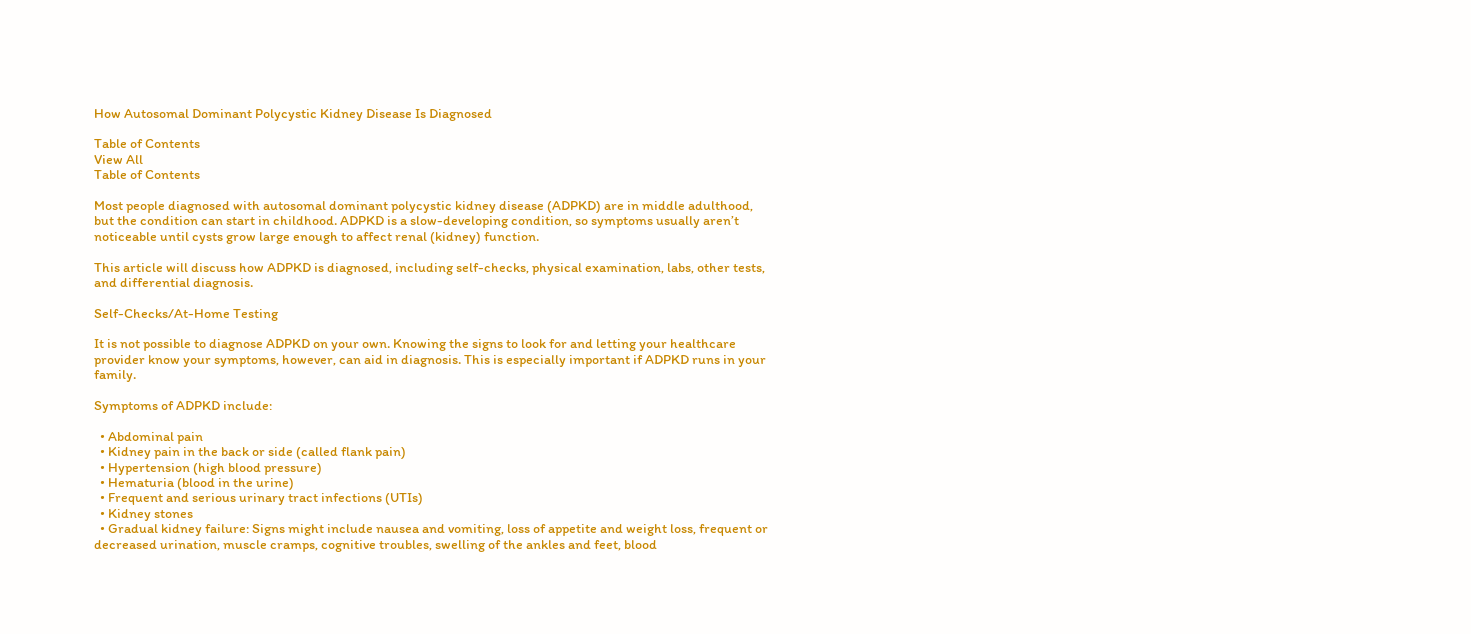How Autosomal Dominant Polycystic Kidney Disease Is Diagnosed

Table of Contents
View All
Table of Contents

Most people diagnosed with autosomal dominant polycystic kidney disease (ADPKD) are in middle adulthood, but the condition can start in childhood. ADPKD is a slow-developing condition, so symptoms usually aren’t noticeable until cysts grow large enough to affect renal (kidney) function.

This article will discuss how ADPKD is diagnosed, including self-checks, physical examination, labs, other tests, and differential diagnosis.

Self-Checks/At-Home Testing

It is not possible to diagnose ADPKD on your own. Knowing the signs to look for and letting your healthcare provider know your symptoms, however, can aid in diagnosis. This is especially important if ADPKD runs in your family.

Symptoms of ADPKD include:

  • Abdominal pain
  • Kidney pain in the back or side (called flank pain)
  • Hypertension (high blood pressure)
  • Hematuria (blood in the urine)
  • Frequent and serious urinary tract infections (UTIs)
  • Kidney stones
  • Gradual kidney failure: Signs might include nausea and vomiting, loss of appetite and weight loss, frequent or decreased urination, muscle cramps, cognitive troubles, swelling of the ankles and feet, blood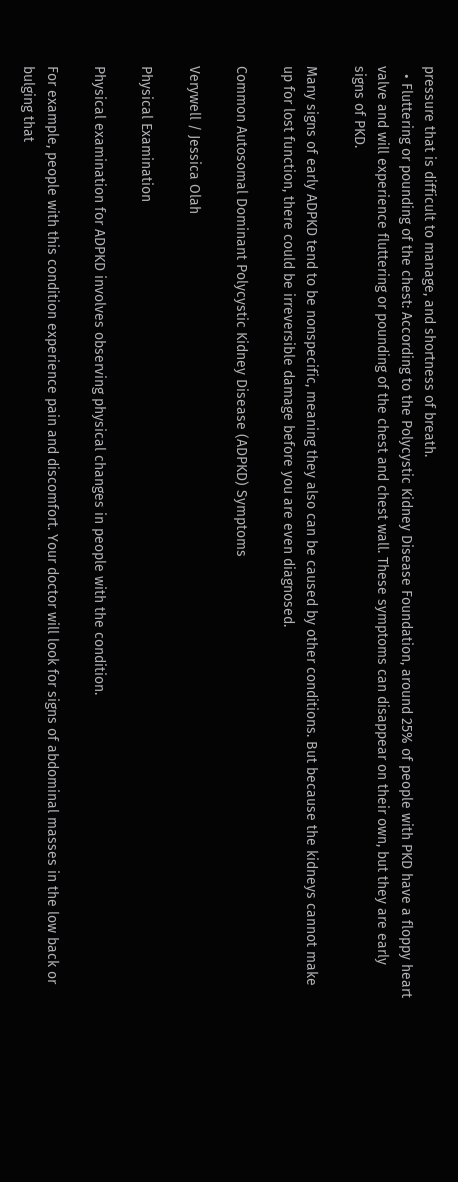pressure that is difficult to manage, and shortness of breath.
  • Fluttering or pounding of the chest: According to the Polycystic Kidney Disease Foundation, around 25% of people with PKD have a floppy heart valve and will experience fluttering or pounding of the chest and chest wall. These symptoms can disappear on their own, but they are early signs of PKD.

Many signs of early ADPKD tend to be nonspecific, meaning they also can be caused by other conditions. But because the kidneys cannot make up for lost function, there could be irreversible damage before you are even diagnosed.

Common Autosomal Dominant Polycystic Kidney Disease (ADPKD) Symptoms

Verywell / Jessica Olah

Physical Examination

Physical examination for ADPKD involves observing physical changes in people with the condition.

For example, people with this condition experience pain and discomfort. Your doctor will look for signs of abdominal masses in the low back or bulging that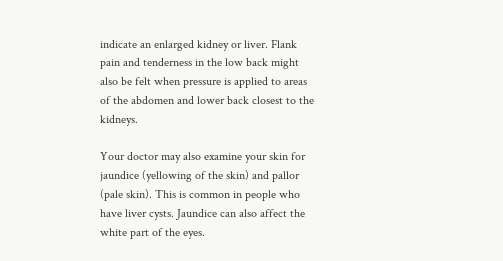indicate an enlarged kidney or liver. Flank pain and tenderness in the low back might also be felt when pressure is applied to areas of the abdomen and lower back closest to the kidneys.

Your doctor may also examine your skin for jaundice (yellowing of the skin) and pallor (pale skin). This is common in people who have liver cysts. Jaundice can also affect the white part of the eyes.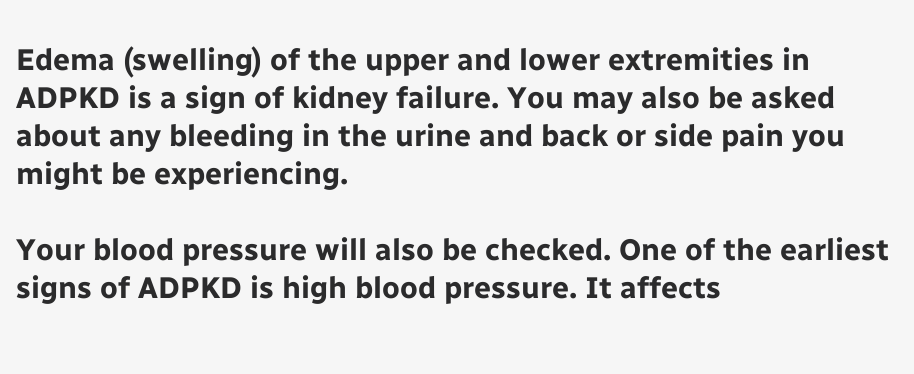Edema (swelling) of the upper and lower extremities in ADPKD is a sign of kidney failure. You may also be asked about any bleeding in the urine and back or side pain you might be experiencing.

Your blood pressure will also be checked. One of the earliest signs of ADPKD is high blood pressure. It affects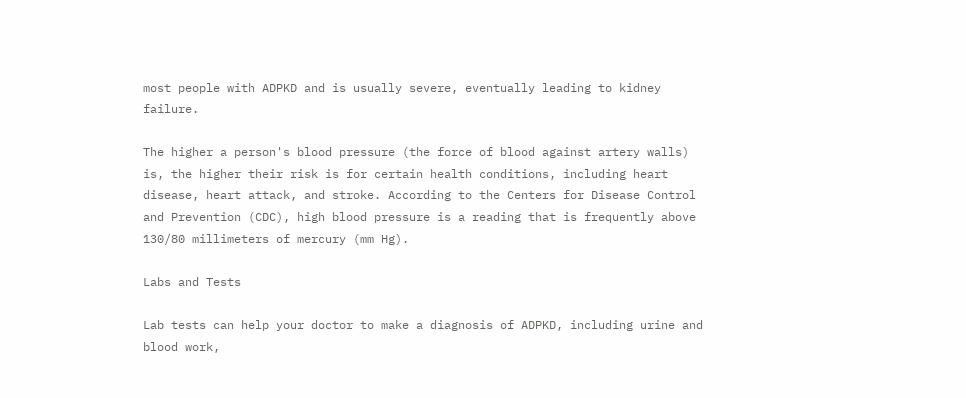most people with ADPKD and is usually severe, eventually leading to kidney failure.

The higher a person's blood pressure (the force of blood against artery walls) is, the higher their risk is for certain health conditions, including heart disease, heart attack, and stroke. According to the Centers for Disease Control and Prevention (CDC), high blood pressure is a reading that is frequently above 130/80 millimeters of mercury (mm Hg).

Labs and Tests

Lab tests can help your doctor to make a diagnosis of ADPKD, including urine and blood work,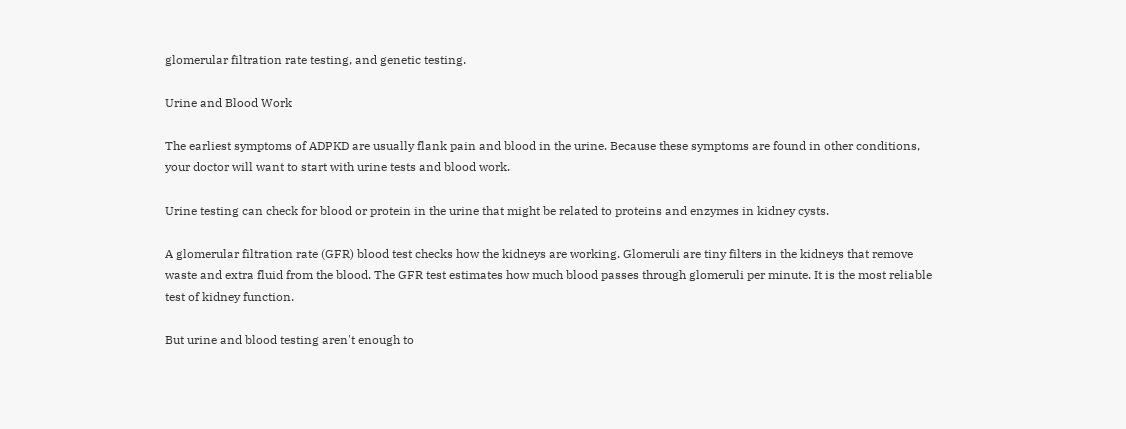glomerular filtration rate testing, and genetic testing.

Urine and Blood Work

The earliest symptoms of ADPKD are usually flank pain and blood in the urine. Because these symptoms are found in other conditions, your doctor will want to start with urine tests and blood work.

Urine testing can check for blood or protein in the urine that might be related to proteins and enzymes in kidney cysts.

A glomerular filtration rate (GFR) blood test checks how the kidneys are working. Glomeruli are tiny filters in the kidneys that remove waste and extra fluid from the blood. The GFR test estimates how much blood passes through glomeruli per minute. It is the most reliable test of kidney function.

But urine and blood testing aren't enough to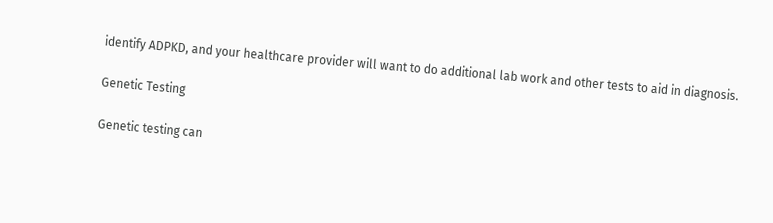identify ADPKD, and your healthcare provider will want to do additional lab work and other tests to aid in diagnosis.

Genetic Testing

Genetic testing can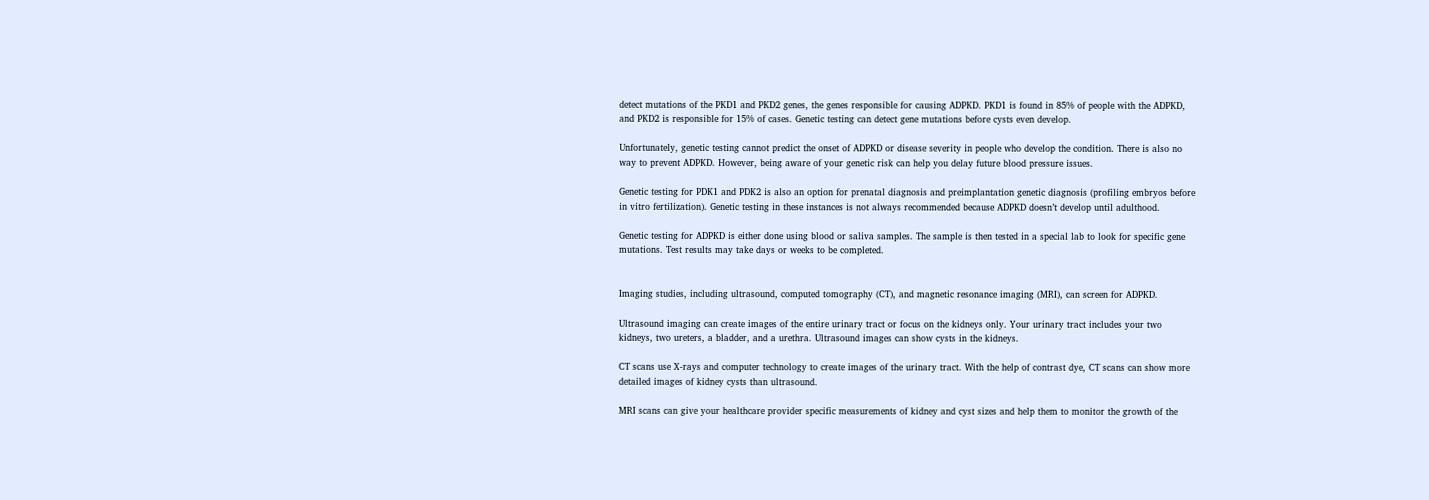detect mutations of the PKD1 and PKD2 genes, the genes responsible for causing ADPKD. PKD1 is found in 85% of people with the ADPKD, and PKD2 is responsible for 15% of cases. Genetic testing can detect gene mutations before cysts even develop.

Unfortunately, genetic testing cannot predict the onset of ADPKD or disease severity in people who develop the condition. There is also no way to prevent ADPKD. However, being aware of your genetic risk can help you delay future blood pressure issues.

Genetic testing for PDK1 and PDK2 is also an option for prenatal diagnosis and preimplantation genetic diagnosis (profiling embryos before in vitro fertilization). Genetic testing in these instances is not always recommended because ADPKD doesn’t develop until adulthood.

Genetic testing for ADPKD is either done using blood or saliva samples. The sample is then tested in a special lab to look for specific gene mutations. Test results may take days or weeks to be completed.


Imaging studies, including ultrasound, computed tomography (CT), and magnetic resonance imaging (MRI), can screen for ADPKD.

Ultrasound imaging can create images of the entire urinary tract or focus on the kidneys only. Your urinary tract includes your two kidneys, two ureters, a bladder, and a urethra. Ultrasound images can show cysts in the kidneys.

CT scans use X-rays and computer technology to create images of the urinary tract. With the help of contrast dye, CT scans can show more detailed images of kidney cysts than ultrasound.

MRI scans can give your healthcare provider specific measurements of kidney and cyst sizes and help them to monitor the growth of the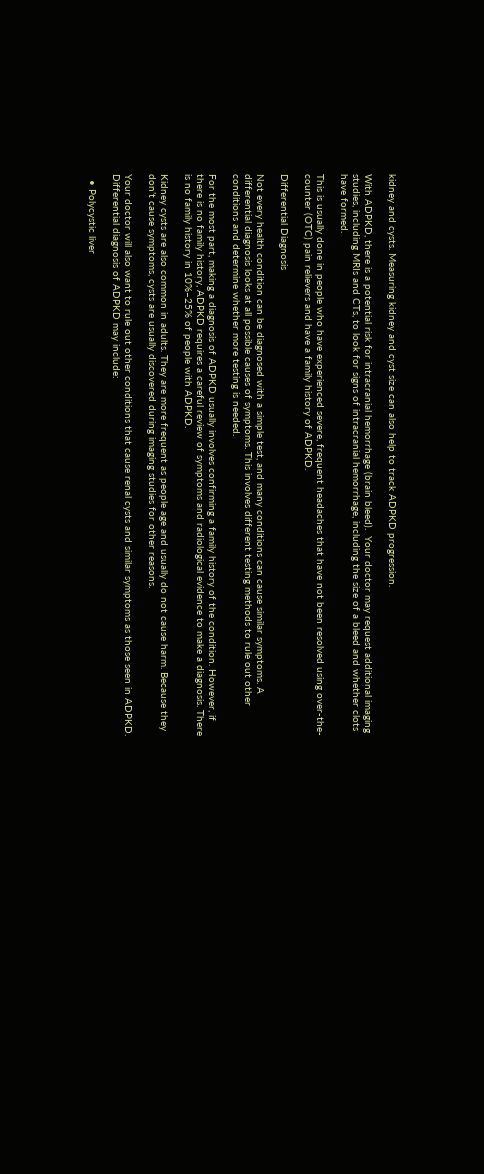kidney and cysts. Measuring kidney and cyst size can also help to track ADPKD progression.

With ADPKD, there is a potential risk for intracranial hemorrhage (brain bleed).  Your doctor may request additional imaging studies, including MRIs and CTs, to look for signs of intracranial hemorrhage, including the size of a bleed and whether clots have formed.

This is usually done in people who have experienced severe, frequent headaches that have not been resolved using over-the-counter (OTC) pain relievers and have a family history of ADPKD.

Differential Diagnosis

Not every health condition can be diagnosed with a simple test, and many conditions can cause similar symptoms. A differential diagnosis looks at all possible causes of symptoms. This involves different testing methods to rule out other conditions and determine whether more testing is needed.

For the most part, making a diagnosis of ADPKD usually involves confirming a family history of the condition. However, if there is no family history, ADPKD requires a careful review of symptoms and radiological evidence to make a diagnosis. There is no family history in 10%–25% of people with ADPKD.

Kidney cysts are also common in adults. They are more frequent as people age and usually do not cause harm. Because they don’t cause symptoms, cysts are usually discovered during imaging studies for other reasons.

Your doctor will also want to rule out other conditions that cause renal cysts and similar symptoms as those seen in ADPKD. Differential diagnosis of ADPKD may include:

  • Polycystic liver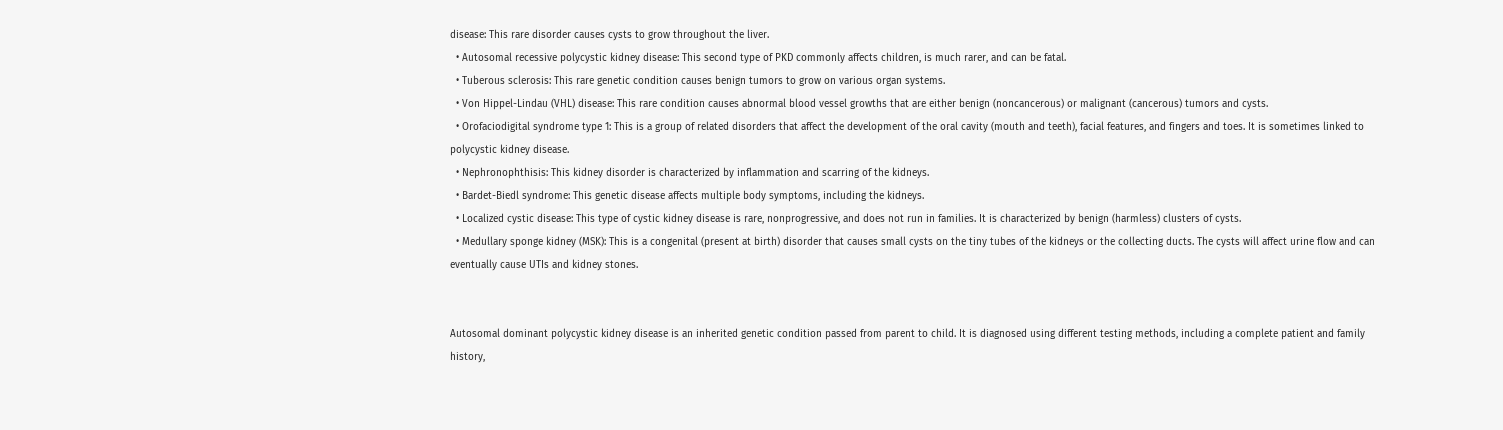disease: This rare disorder causes cysts to grow throughout the liver.
  • Autosomal recessive polycystic kidney disease: This second type of PKD commonly affects children, is much rarer, and can be fatal.
  • Tuberous sclerosis: This rare genetic condition causes benign tumors to grow on various organ systems.
  • Von Hippel-Lindau (VHL) disease: This rare condition causes abnormal blood vessel growths that are either benign (noncancerous) or malignant (cancerous) tumors and cysts.
  • Orofaciodigital syndrome type 1: This is a group of related disorders that affect the development of the oral cavity (mouth and teeth), facial features, and fingers and toes. It is sometimes linked to polycystic kidney disease.
  • Nephronophthisis: This kidney disorder is characterized by inflammation and scarring of the kidneys.
  • Bardet-Biedl syndrome: This genetic disease affects multiple body symptoms, including the kidneys.
  • Localized cystic disease: This type of cystic kidney disease is rare, nonprogressive, and does not run in families. It is characterized by benign (harmless) clusters of cysts.
  • Medullary sponge kidney (MSK): This is a congenital (present at birth) disorder that causes small cysts on the tiny tubes of the kidneys or the collecting ducts. The cysts will affect urine flow and can eventually cause UTIs and kidney stones.


Autosomal dominant polycystic kidney disease is an inherited genetic condition passed from parent to child. It is diagnosed using different testing methods, including a complete patient and family history,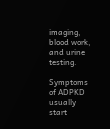imaging, blood work, and urine testing.

Symptoms of ADPKD usually start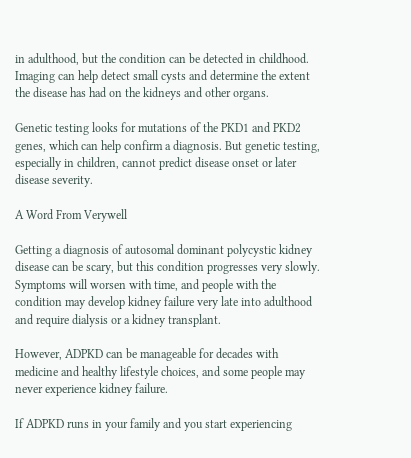in adulthood, but the condition can be detected in childhood. Imaging can help detect small cysts and determine the extent the disease has had on the kidneys and other organs.

Genetic testing looks for mutations of the PKD1 and PKD2 genes, which can help confirm a diagnosis. But genetic testing, especially in children, cannot predict disease onset or later disease severity.

A Word From Verywell

Getting a diagnosis of autosomal dominant polycystic kidney disease can be scary, but this condition progresses very slowly. Symptoms will worsen with time, and people with the condition may develop kidney failure very late into adulthood and require dialysis or a kidney transplant.

However, ADPKD can be manageable for decades with medicine and healthy lifestyle choices, and some people may never experience kidney failure.

If ADPKD runs in your family and you start experiencing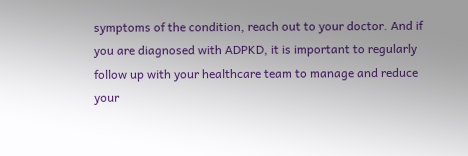symptoms of the condition, reach out to your doctor. And if you are diagnosed with ADPKD, it is important to regularly follow up with your healthcare team to manage and reduce your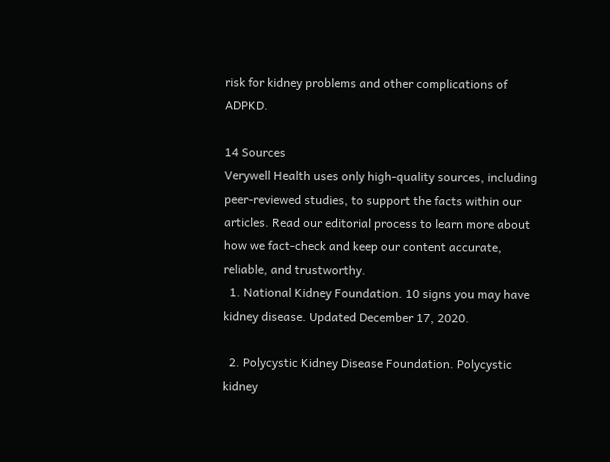risk for kidney problems and other complications of ADPKD.

14 Sources
Verywell Health uses only high-quality sources, including peer-reviewed studies, to support the facts within our articles. Read our editorial process to learn more about how we fact-check and keep our content accurate, reliable, and trustworthy.
  1. National Kidney Foundation. 10 signs you may have kidney disease. Updated December 17, 2020.

  2. Polycystic Kidney Disease Foundation. Polycystic kidney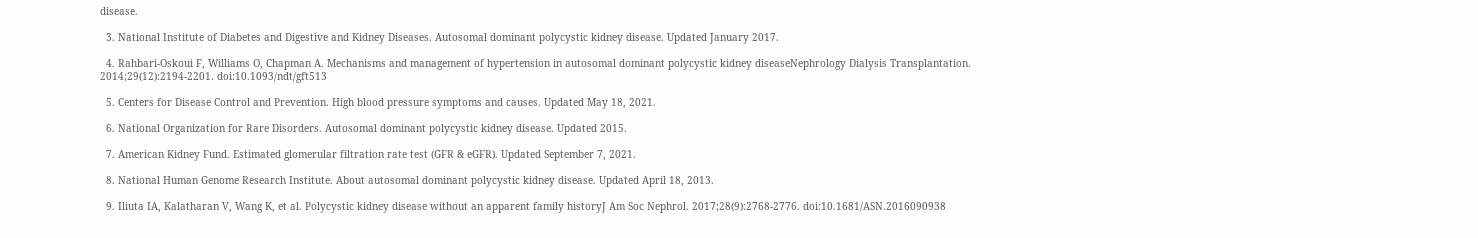disease.

  3. National Institute of Diabetes and Digestive and Kidney Diseases. Autosomal dominant polycystic kidney disease. Updated January 2017.

  4. Rahbari-Oskoui F, Williams O, Chapman A. Mechanisms and management of hypertension in autosomal dominant polycystic kidney diseaseNephrology Dialysis Transplantation. 2014;29(12):2194-2201. doi:10.1093/ndt/gft513

  5. Centers for Disease Control and Prevention. High blood pressure symptoms and causes. Updated May 18, 2021.

  6. National Organization for Rare Disorders. Autosomal dominant polycystic kidney disease. Updated 2015.

  7. American Kidney Fund. Estimated glomerular filtration rate test (GFR & eGFR). Updated September 7, 2021.

  8. National Human Genome Research Institute. About autosomal dominant polycystic kidney disease. Updated April 18, 2013.

  9. Iliuta IA, Kalatharan V, Wang K, et al. Polycystic kidney disease without an apparent family historyJ Am Soc Nephrol. 2017;28(9):2768-2776. doi:10.1681/ASN.2016090938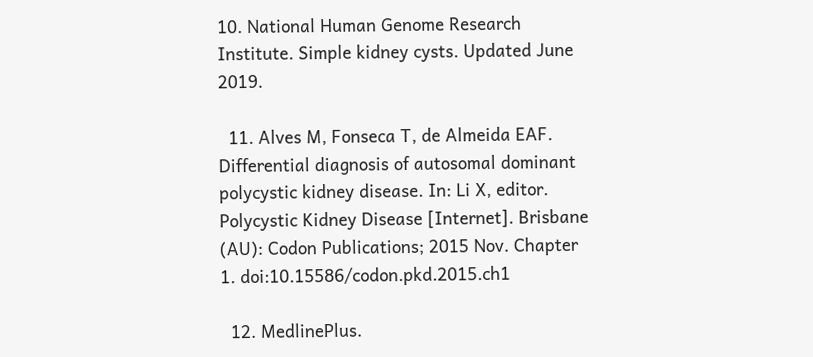10. National Human Genome Research Institute. Simple kidney cysts. Updated June 2019.

  11. Alves M, Fonseca T, de Almeida EAF. Differential diagnosis of autosomal dominant polycystic kidney disease. In: Li X, editor. Polycystic Kidney Disease [Internet]. Brisbane (AU): Codon Publications; 2015 Nov. Chapter 1. doi:10.15586/codon.pkd.2015.ch1

  12. MedlinePlus.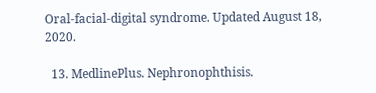Oral-facial-digital syndrome. Updated August 18, 2020.

  13. MedlinePlus. Nephronophthisis.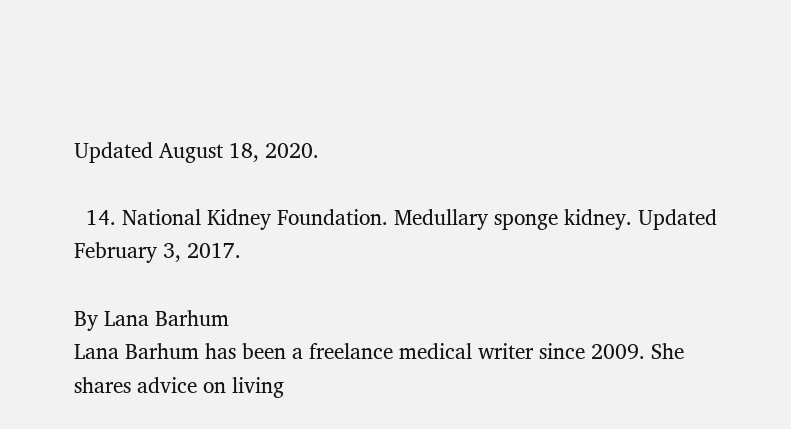Updated August 18, 2020.

  14. National Kidney Foundation. Medullary sponge kidney. Updated February 3, 2017.

By Lana Barhum
Lana Barhum has been a freelance medical writer since 2009. She shares advice on living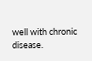well with chronic disease.